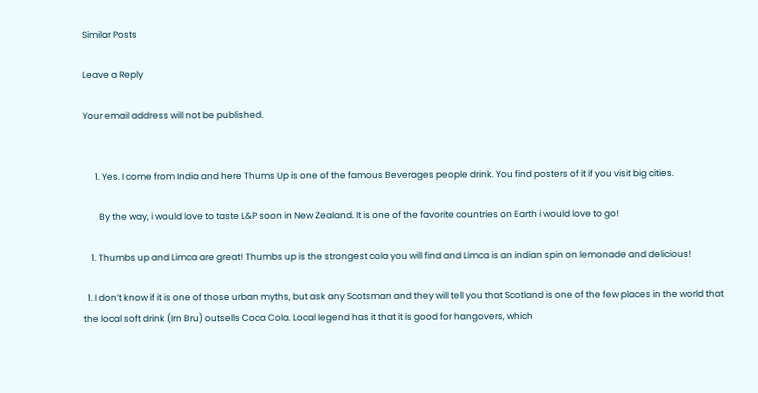Similar Posts

Leave a Reply

Your email address will not be published.


      1. Yes. I come from India and here Thums Up is one of the famous Beverages people drink. You find posters of it if you visit big cities.

        By the way, i would love to taste L&P soon in New Zealand. It is one of the favorite countries on Earth i would love to go!

    1. Thumbs up and Limca are great! Thumbs up is the strongest cola you will find and Limca is an indian spin on lemonade and delicious!

  1. I don’t know if it is one of those urban myths, but ask any Scotsman and they will tell you that Scotland is one of the few places in the world that the local soft drink (Irn Bru) outsells Coca Cola. Local legend has it that it is good for hangovers, which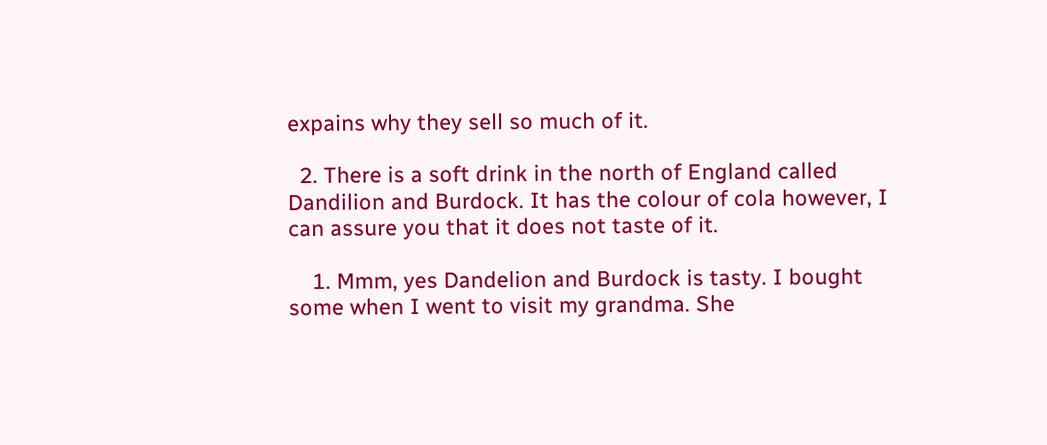expains why they sell so much of it.

  2. There is a soft drink in the north of England called Dandilion and Burdock. It has the colour of cola however, I can assure you that it does not taste of it.

    1. Mmm, yes Dandelion and Burdock is tasty. I bought some when I went to visit my grandma. She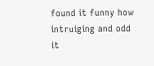found it funny how intruiging and odd it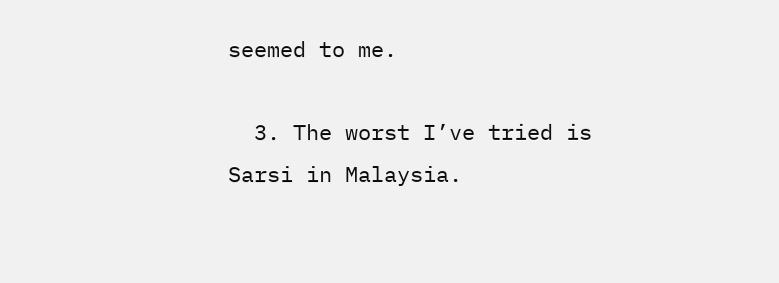seemed to me.

  3. The worst I’ve tried is Sarsi in Malaysia.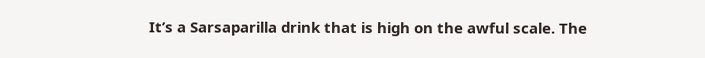It’s a Sarsaparilla drink that is high on the awful scale. The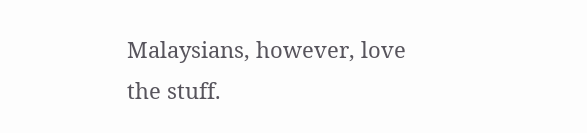Malaysians, however, love the stuff.